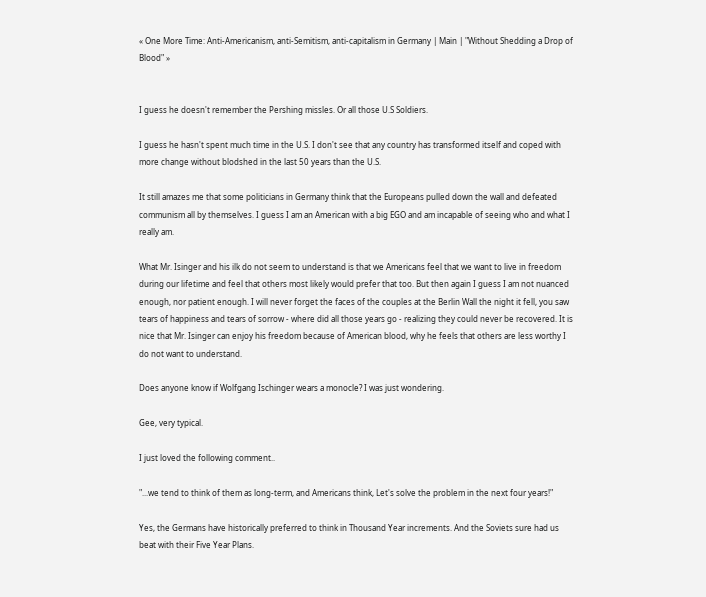« One More Time: Anti-Americanism, anti-Semitism, anti-capitalism in Germany | Main | "Without Shedding a Drop of Blood" »


I guess he doesn't remember the Pershing missles. Or all those U.S Soldiers.

I guess he hasn't spent much time in the U.S. I don't see that any country has transformed itself and coped with more change without blodshed in the last 50 years than the U.S.

It still amazes me that some politicians in Germany think that the Europeans pulled down the wall and defeated communism all by themselves. I guess I am an American with a big EGO and am incapable of seeing who and what I really am.

What Mr. Isinger and his ilk do not seem to understand is that we Americans feel that we want to live in freedom during our lifetime and feel that others most likely would prefer that too. But then again I guess I am not nuanced enough, nor patient enough. I will never forget the faces of the couples at the Berlin Wall the night it fell, you saw tears of happiness and tears of sorrow - where did all those years go - realizing they could never be recovered. It is nice that Mr. Isinger can enjoy his freedom because of American blood, why he feels that others are less worthy I do not want to understand.

Does anyone know if Wolfgang Ischinger wears a monocle? I was just wondering.

Gee, very typical.

I just loved the following comment..

"...we tend to think of them as long-term, and Americans think, Let's solve the problem in the next four years!"

Yes, the Germans have historically preferred to think in Thousand Year increments. And the Soviets sure had us beat with their Five Year Plans.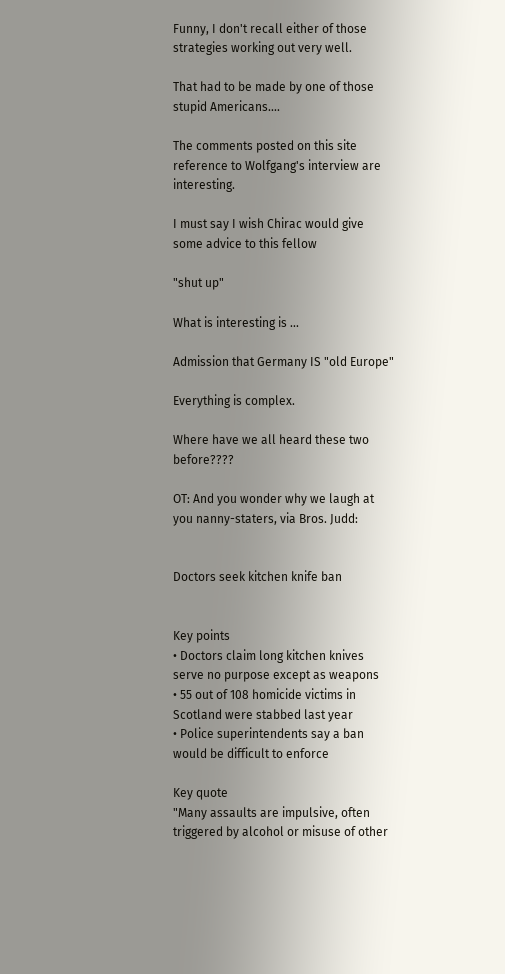Funny, I don't recall either of those strategies working out very well.

That had to be made by one of those stupid Americans....

The comments posted on this site reference to Wolfgang's interview are interesting.

I must say I wish Chirac would give some advice to this fellow

"shut up"

What is interesting is ...

Admission that Germany IS "old Europe"

Everything is complex.

Where have we all heard these two before????

OT: And you wonder why we laugh at you nanny-staters, via Bros. Judd:


Doctors seek kitchen knife ban


Key points
• Doctors claim long kitchen knives serve no purpose except as weapons
• 55 out of 108 homicide victims in Scotland were stabbed last year
• Police superintendents say a ban would be difficult to enforce

Key quote
"Many assaults are impulsive, often triggered by alcohol or misuse of other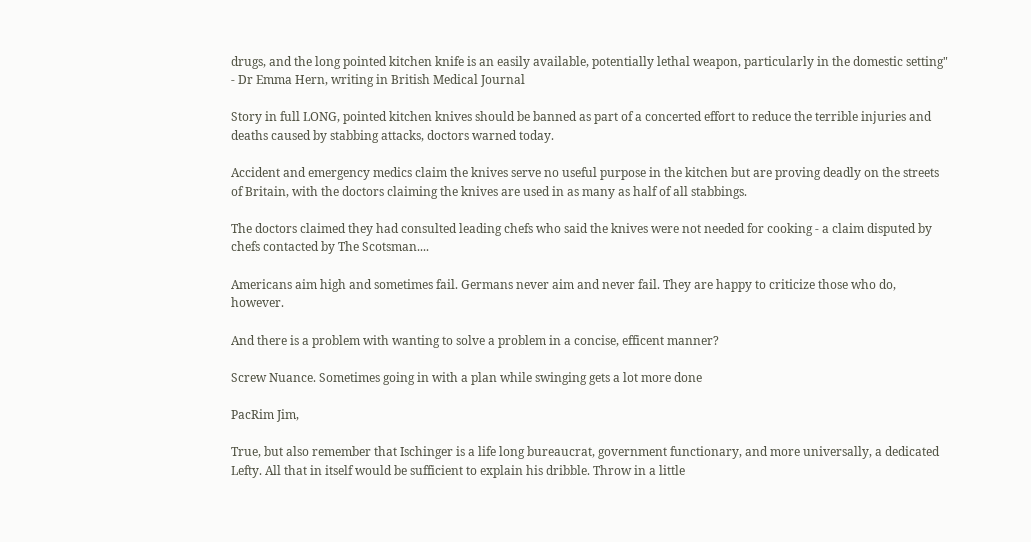drugs, and the long pointed kitchen knife is an easily available, potentially lethal weapon, particularly in the domestic setting" - Dr Emma Hern, writing in British Medical Journal

Story in full LONG, pointed kitchen knives should be banned as part of a concerted effort to reduce the terrible injuries and deaths caused by stabbing attacks, doctors warned today.

Accident and emergency medics claim the knives serve no useful purpose in the kitchen but are proving deadly on the streets of Britain, with the doctors claiming the knives are used in as many as half of all stabbings.

The doctors claimed they had consulted leading chefs who said the knives were not needed for cooking - a claim disputed by chefs contacted by The Scotsman....

Americans aim high and sometimes fail. Germans never aim and never fail. They are happy to criticize those who do, however.

And there is a problem with wanting to solve a problem in a concise, efficent manner?

Screw Nuance. Sometimes going in with a plan while swinging gets a lot more done

PacRim Jim,

True, but also remember that Ischinger is a life long bureaucrat, government functionary, and more universally, a dedicated Lefty. All that in itself would be sufficient to explain his dribble. Throw in a little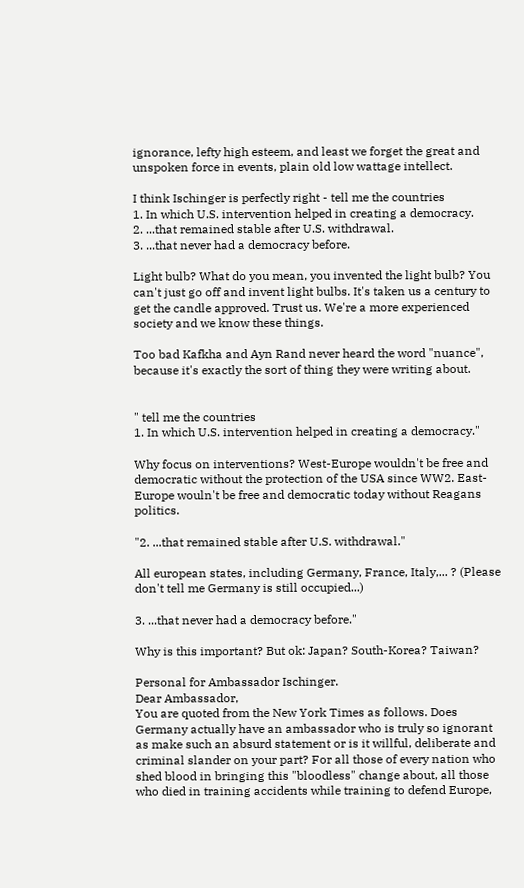ignorance, lefty high esteem, and least we forget the great and unspoken force in events, plain old low wattage intellect.

I think Ischinger is perfectly right - tell me the countries
1. In which U.S. intervention helped in creating a democracy.
2. ...that remained stable after U.S. withdrawal.
3. ...that never had a democracy before.

Light bulb? What do you mean, you invented the light bulb? You can't just go off and invent light bulbs. It's taken us a century to get the candle approved. Trust us. We're a more experienced society and we know these things.

Too bad Kafkha and Ayn Rand never heard the word "nuance", because it's exactly the sort of thing they were writing about.


" tell me the countries
1. In which U.S. intervention helped in creating a democracy."

Why focus on interventions? West-Europe wouldn't be free and democratic without the protection of the USA since WW2. East-Europe wouln't be free and democratic today without Reagans politics.

"2. ...that remained stable after U.S. withdrawal."

All european states, including Germany, France, Italy,... ? (Please don't tell me Germany is still occupied...)

3. ...that never had a democracy before."

Why is this important? But ok: Japan? South-Korea? Taiwan?

Personal for Ambassador Ischinger.
Dear Ambassador,
You are quoted from the New York Times as follows. Does Germany actually have an ambassador who is truly so ignorant as make such an absurd statement or is it willful, deliberate and criminal slander on your part? For all those of every nation who shed blood in bringing this "bloodless" change about, all those who died in training accidents while training to defend Europe,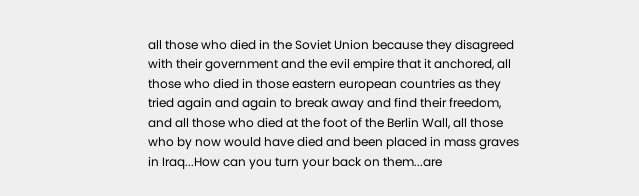all those who died in the Soviet Union because they disagreed with their government and the evil empire that it anchored, all those who died in those eastern european countries as they tried again and again to break away and find their freedom, and all those who died at the foot of the Berlin Wall, all those who by now would have died and been placed in mass graves in Iraq...How can you turn your back on them...are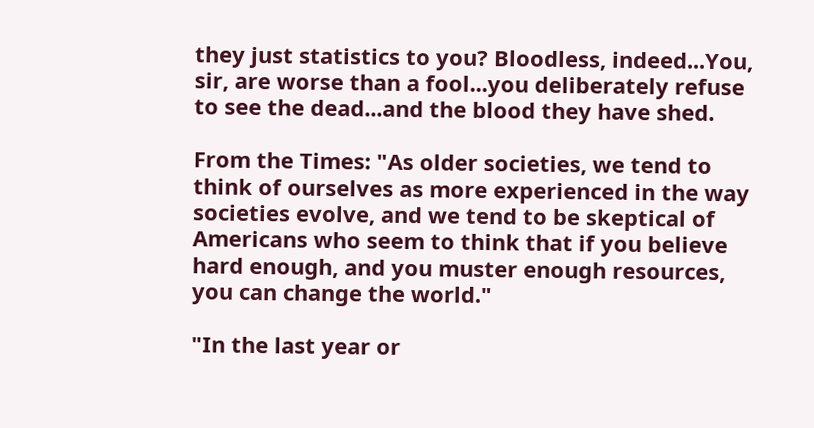they just statistics to you? Bloodless, indeed...You, sir, are worse than a fool...you deliberately refuse to see the dead...and the blood they have shed.

From the Times: "As older societies, we tend to think of ourselves as more experienced in the way societies evolve, and we tend to be skeptical of Americans who seem to think that if you believe hard enough, and you muster enough resources, you can change the world."

"In the last year or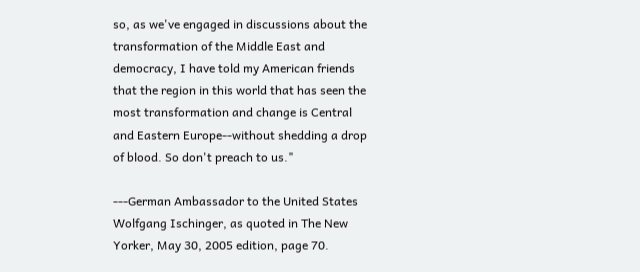so, as we've engaged in discussions about the transformation of the Middle East and democracy, I have told my American friends that the region in this world that has seen the most transformation and change is Central and Eastern Europe--without shedding a drop of blood. So don't preach to us."

---German Ambassador to the United States Wolfgang Ischinger, as quoted in The New Yorker, May 30, 2005 edition, page 70.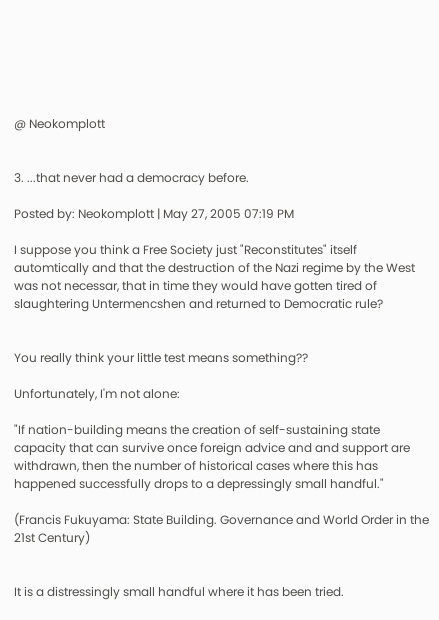@ Neokomplott


3. ...that never had a democracy before.

Posted by: Neokomplott | May 27, 2005 07:19 PM

I suppose you think a Free Society just "Reconstitutes" itself automtically and that the destruction of the Nazi regime by the West was not necessar, that in time they would have gotten tired of slaughtering Untermencshen and returned to Democratic rule?


You really think your little test means something??

Unfortunately, I'm not alone:

"If nation-building means the creation of self-sustaining state capacity that can survive once foreign advice and and support are withdrawn, then the number of historical cases where this has happened successfully drops to a depressingly small handful."

(Francis Fukuyama: State Building. Governance and World Order in the 21st Century)


It is a distressingly small handful where it has been tried.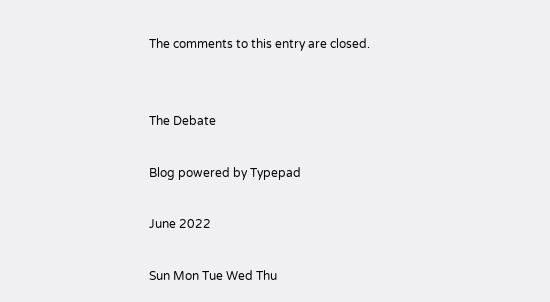The comments to this entry are closed.


The Debate

Blog powered by Typepad

June 2022

Sun Mon Tue Wed Thu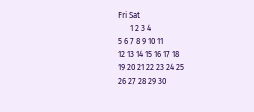Fri Sat
      1 2 3 4
5 6 7 8 9 10 11
12 13 14 15 16 17 18
19 20 21 22 23 24 25
26 27 28 29 30